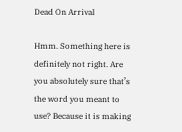Dead On Arrival

Hmm. Something here is definitely not right. Are you absolutely sure that’s the word you meant to use? Because it is making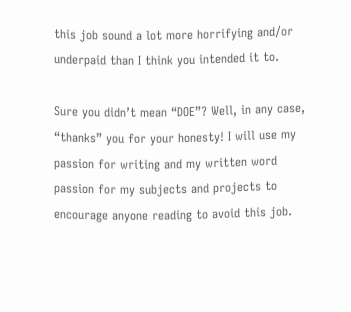this job sound a lot more horrifying and/or underpaid than I think you intended it to.

Sure you didn’t mean “DOE”? Well, in any case, “thanks” you for your honesty! I will use my passion for writing and my written word passion for my subjects and projects to encourage anyone reading to avoid this job.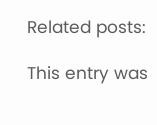Related posts:

This entry was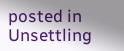posted in Unsettling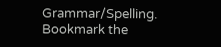Grammar/Spelling. Bookmark the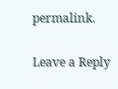permalink.

Leave a Reply